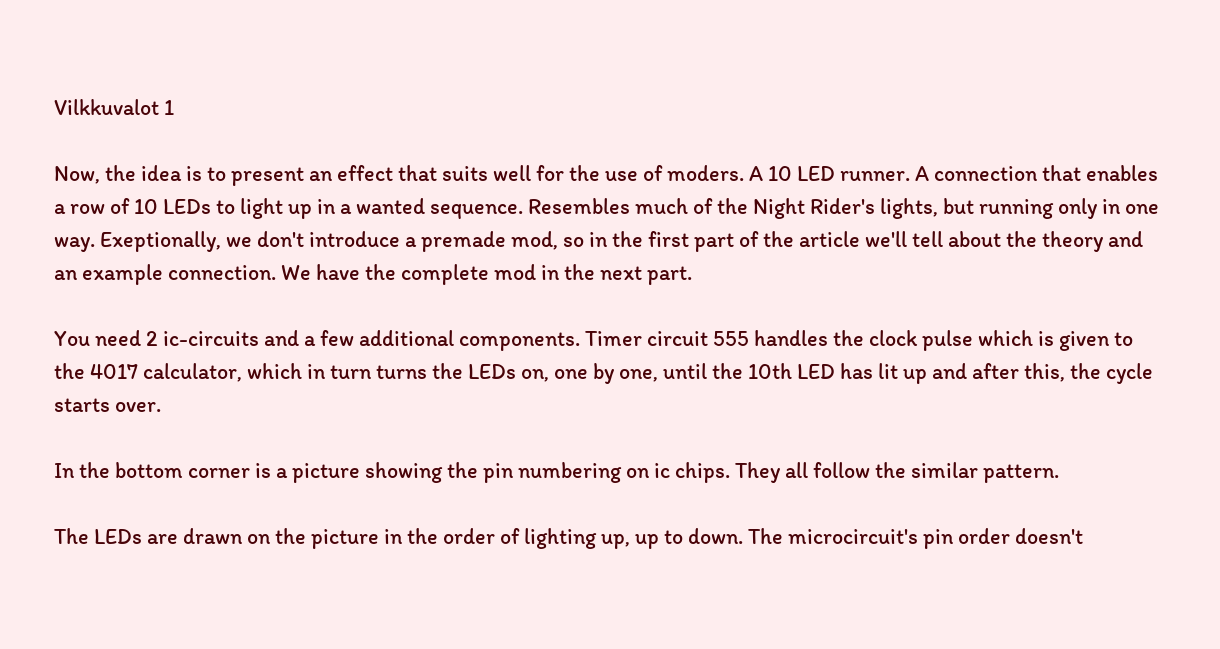Vilkkuvalot 1

Now, the idea is to present an effect that suits well for the use of moders. A 10 LED runner. A connection that enables a row of 10 LEDs to light up in a wanted sequence. Resembles much of the Night Rider's lights, but running only in one way. Exeptionally, we don't introduce a premade mod, so in the first part of the article we'll tell about the theory and an example connection. We have the complete mod in the next part.

You need 2 ic-circuits and a few additional components. Timer circuit 555 handles the clock pulse which is given to the 4017 calculator, which in turn turns the LEDs on, one by one, until the 10th LED has lit up and after this, the cycle starts over.

In the bottom corner is a picture showing the pin numbering on ic chips. They all follow the similar pattern.

The LEDs are drawn on the picture in the order of lighting up, up to down. The microcircuit's pin order doesn't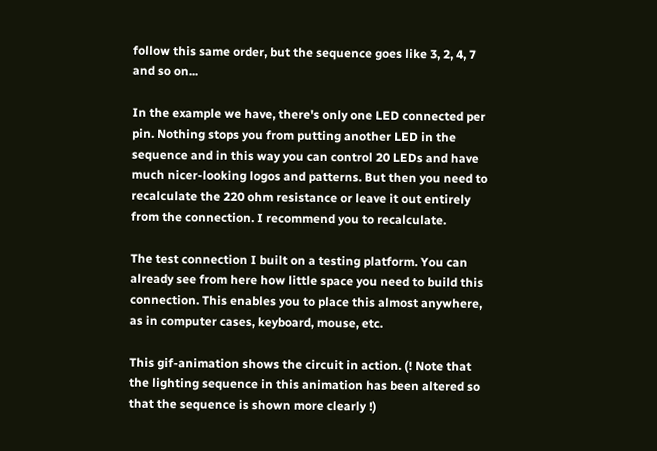follow this same order, but the sequence goes like 3, 2, 4, 7 and so on...

In the example we have, there's only one LED connected per pin. Nothing stops you from putting another LED in the sequence and in this way you can control 20 LEDs and have much nicer-looking logos and patterns. But then you need to recalculate the 220 ohm resistance or leave it out entirely from the connection. I recommend you to recalculate.

The test connection I built on a testing platform. You can already see from here how little space you need to build this connection. This enables you to place this almost anywhere, as in computer cases, keyboard, mouse, etc.

This gif-animation shows the circuit in action. (! Note that the lighting sequence in this animation has been altered so that the sequence is shown more clearly !)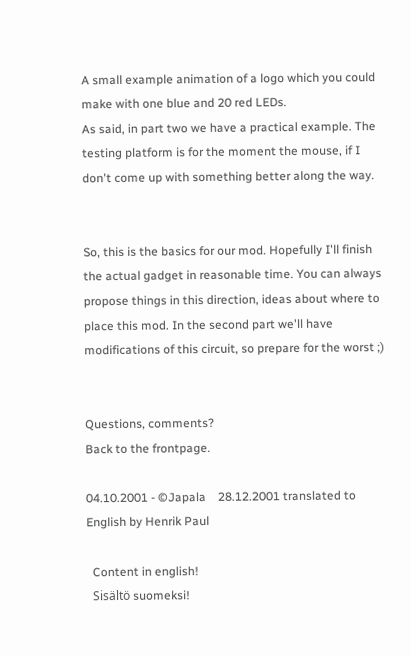A small example animation of a logo which you could make with one blue and 20 red LEDs.
As said, in part two we have a practical example. The testing platform is for the moment the mouse, if I don't come up with something better along the way.


So, this is the basics for our mod. Hopefully I'll finish the actual gadget in reasonable time. You can always propose things in this direction, ideas about where to place this mod. In the second part we'll have modifications of this circuit, so prepare for the worst ;)


Questions, comments?
Back to the frontpage.

04.10.2001 - ©Japala    28.12.2001 translated to English by Henrik Paul

  Content in english!
  Sisältö suomeksi!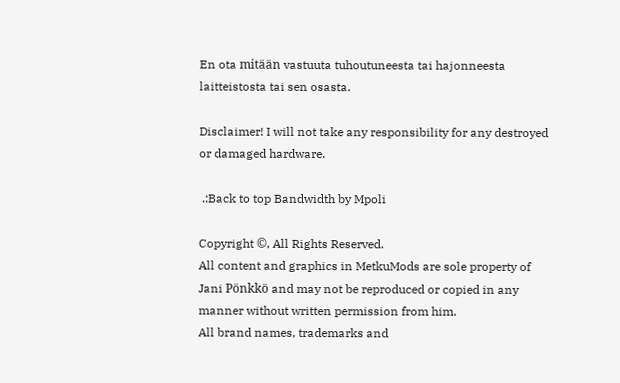En ota mitään vastuuta tuhoutuneesta tai hajonneesta laitteistosta tai sen osasta.

Disclaimer! I will not take any responsibility for any destroyed or damaged hardware.

 .:Back to top Bandwidth by Mpoli

Copyright ©, All Rights Reserved.
All content and graphics in MetkuMods are sole property of Jani Pönkkö and may not be reproduced or copied in any manner without written permission from him.
All brand names, trademarks and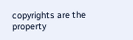copyrights are the property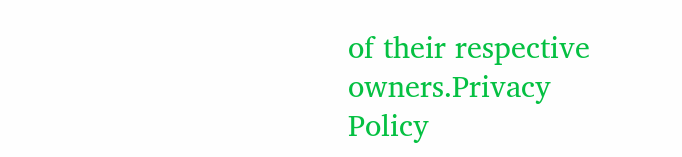of their respective owners.Privacy Policy